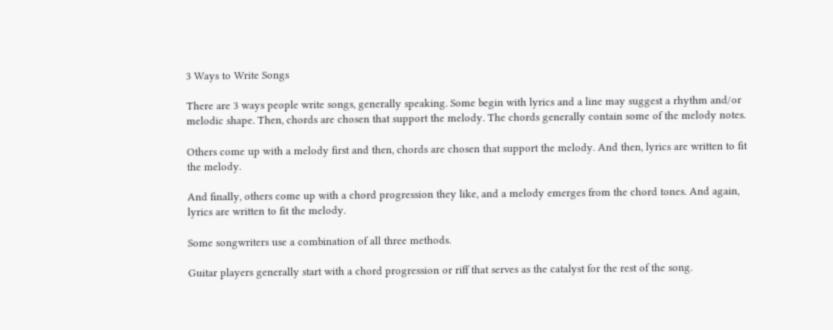3 Ways to Write Songs

There are 3 ways people write songs, generally speaking. Some begin with lyrics and a line may suggest a rhythm and/or melodic shape. Then, chords are chosen that support the melody. The chords generally contain some of the melody notes.

Others come up with a melody first and then, chords are chosen that support the melody. And then, lyrics are written to fit the melody.

And finally, others come up with a chord progression they like, and a melody emerges from the chord tones. And again, lyrics are written to fit the melody.

Some songwriters use a combination of all three methods.

Guitar players generally start with a chord progression or riff that serves as the catalyst for the rest of the song.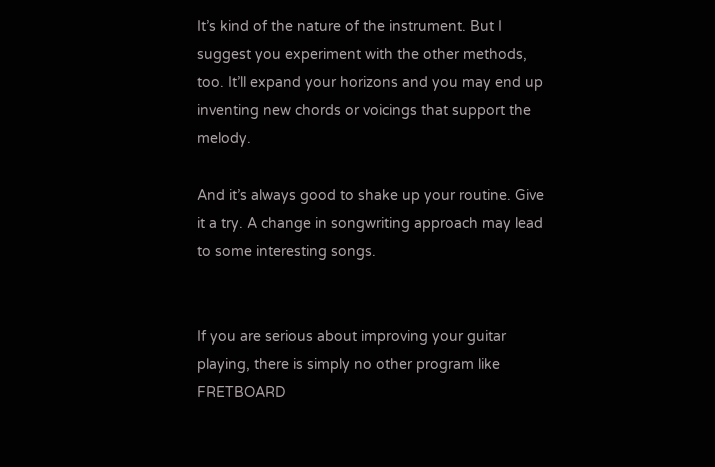It’s kind of the nature of the instrument. But I suggest you experiment with the other methods, too. It’ll expand your horizons and you may end up inventing new chords or voicings that support the melody.

And it’s always good to shake up your routine. Give it a try. A change in songwriting approach may lead to some interesting songs.


If you are serious about improving your guitar playing, there is simply no other program like FRETBOARD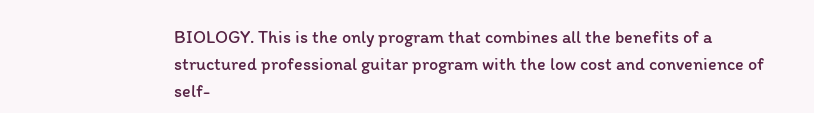BIOLOGY. This is the only program that combines all the benefits of a structured professional guitar program with the low cost and convenience of self-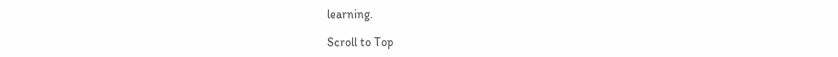learning.

Scroll to Top